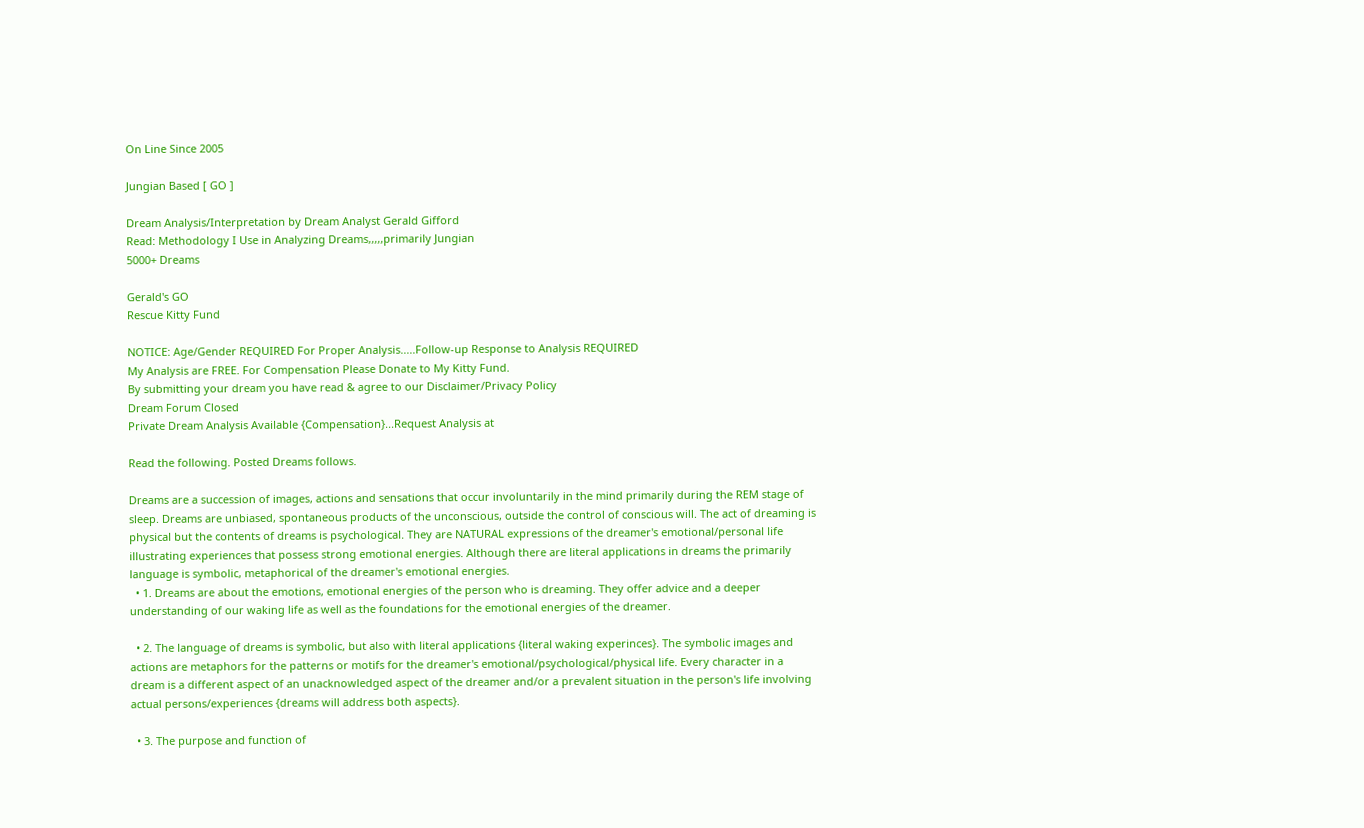On Line Since 2005

Jungian Based [ GO ]

Dream Analysis/Interpretation by Dream Analyst Gerald Gifford
Read: Methodology I Use in Analyzing Dreams,,,,,primarily Jungian
5000+ Dreams

Gerald's GO
Rescue Kitty Fund

NOTICE: Age/Gender REQUIRED For Proper Analysis.....Follow-up Response to Analysis REQUIRED
My Analysis are FREE. For Compensation Please Donate to My Kitty Fund.
By submitting your dream you have read & agree to our Disclaimer/Privacy Policy
Dream Forum Closed
Private Dream Analysis Available {Compensation}...Request Analysis at

Read the following. Posted Dreams follows.

Dreams are a succession of images, actions and sensations that occur involuntarily in the mind primarily during the REM stage of sleep. Dreams are unbiased, spontaneous products of the unconscious, outside the control of conscious will. The act of dreaming is physical but the contents of dreams is psychological. They are NATURAL expressions of the dreamer's emotional/personal life illustrating experiences that possess strong emotional energies. Although there are literal applications in dreams the primarily language is symbolic, metaphorical of the dreamer's emotional energies.
  • 1. Dreams are about the emotions, emotional energies of the person who is dreaming. They offer advice and a deeper understanding of our waking life as well as the foundations for the emotional energies of the dreamer.

  • 2. The language of dreams is symbolic, but also with literal applications {literal waking experinces}. The symbolic images and actions are metaphors for the patterns or motifs for the dreamer's emotional/psychological/physical life. Every character in a dream is a different aspect of an unacknowledged aspect of the dreamer and/or a prevalent situation in the person's life involving actual persons/experiences {dreams will address both aspects}.

  • 3. The purpose and function of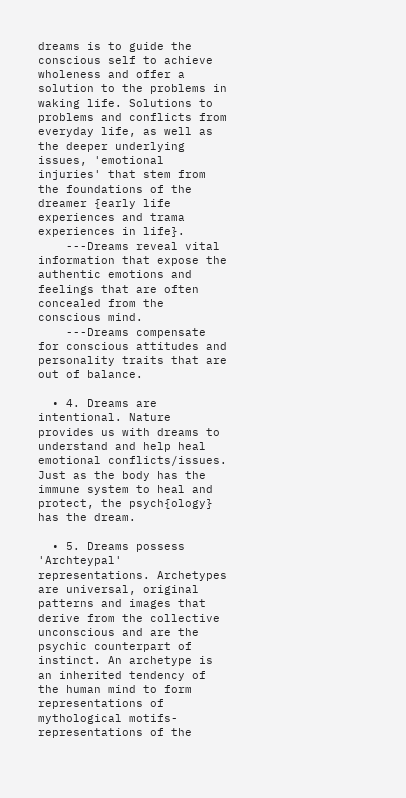dreams is to guide the conscious self to achieve wholeness and offer a solution to the problems in waking life. Solutions to problems and conflicts from everyday life, as well as the deeper underlying issues, 'emotional injuries' that stem from the foundations of the dreamer {early life experiences and trama experiences in life}.
    ---Dreams reveal vital information that expose the authentic emotions and feelings that are often concealed from the conscious mind.
    ---Dreams compensate for conscious attitudes and personality traits that are out of balance.

  • 4. Dreams are intentional. Nature provides us with dreams to understand and help heal emotional conflicts/issues. Just as the body has the immune system to heal and protect, the psych{ology} has the dream.

  • 5. Dreams possess 'Archteypal' representations. Archetypes are universal, original patterns and images that derive from the collective unconscious and are the psychic counterpart of instinct. An archetype is an inherited tendency of the human mind to form representations of mythological motifs-representations of the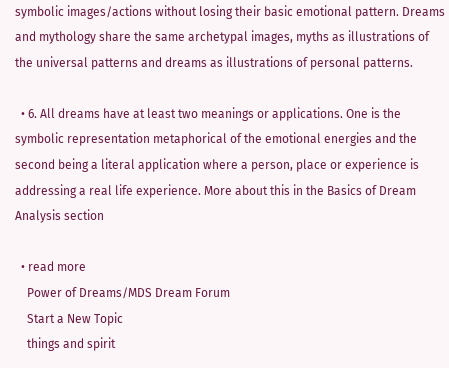symbolic images/actions without losing their basic emotional pattern. Dreams and mythology share the same archetypal images, myths as illustrations of the universal patterns and dreams as illustrations of personal patterns.

  • 6. All dreams have at least two meanings or applications. One is the symbolic representation metaphorical of the emotional energies and the second being a literal application where a person, place or experience is addressing a real life experience. More about this in the Basics of Dream Analysis section

  • read more
    Power of Dreams/MDS Dream Forum
    Start a New Topic
    things and spirit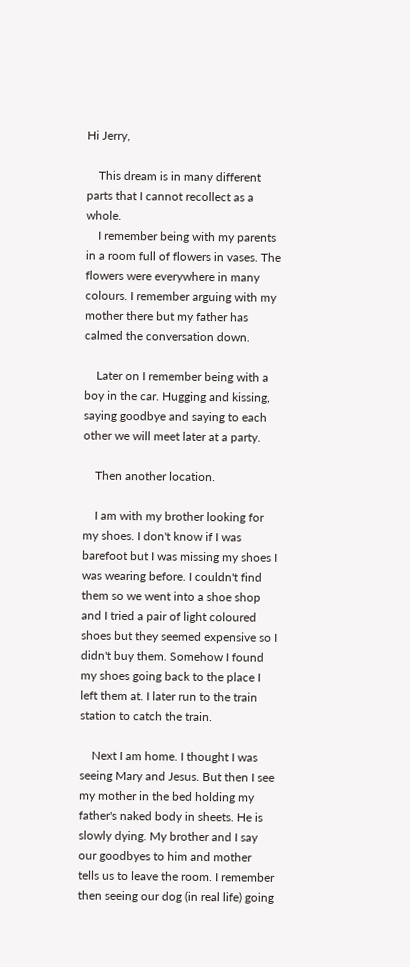Hi Jerry,

    This dream is in many different parts that I cannot recollect as a whole.
    I remember being with my parents in a room full of flowers in vases. The flowers were everywhere in many colours. I remember arguing with my mother there but my father has calmed the conversation down.

    Later on I remember being with a boy in the car. Hugging and kissing, saying goodbye and saying to each other we will meet later at a party.

    Then another location.

    I am with my brother looking for my shoes. I don't know if I was barefoot but I was missing my shoes I was wearing before. I couldn't find them so we went into a shoe shop and I tried a pair of light coloured shoes but they seemed expensive so I didn't buy them. Somehow I found my shoes going back to the place I left them at. I later run to the train station to catch the train.

    Next I am home. I thought I was seeing Mary and Jesus. But then I see my mother in the bed holding my father's naked body in sheets. He is slowly dying. My brother and I say our goodbyes to him and mother tells us to leave the room. I remember then seeing our dog (in real life) going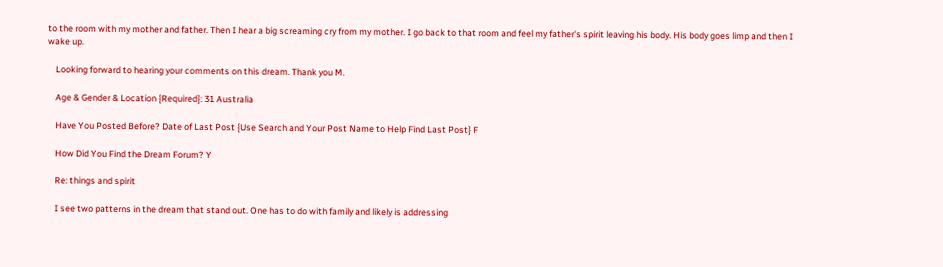to the room with my mother and father. Then I hear a big screaming cry from my mother. I go back to that room and feel my father's spirit leaving his body. His body goes limp and then I wake up.

    Looking forward to hearing your comments on this dream. Thank you M.

    Age & Gender & Location {Required}: 31 Australia

    Have You Posted Before? Date of Last Post {Use Search and Your Post Name to Help Find Last Post} F

    How Did You Find the Dream Forum? Y

    Re: things and spirit

    I see two patterns in the dream that stand out. One has to do with family and likely is addressing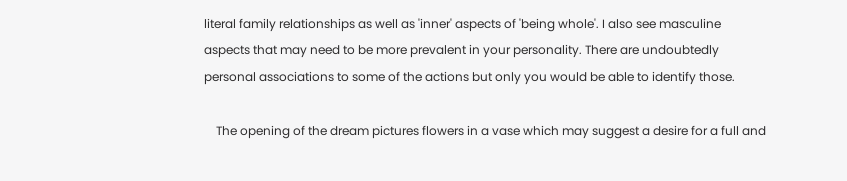literal family relationships as well as 'inner' aspects of 'being whole'. I also see masculine aspects that may need to be more prevalent in your personality. There are undoubtedly personal associations to some of the actions but only you would be able to identify those.

    The opening of the dream pictures flowers in a vase which may suggest a desire for a full and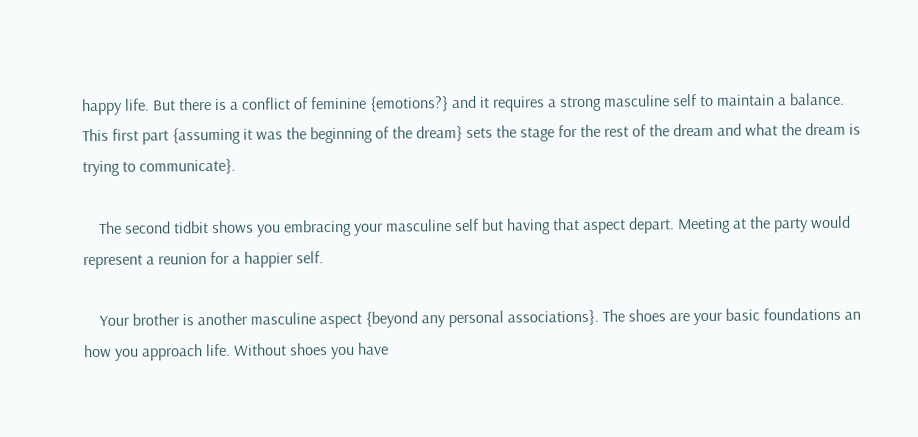happy life. But there is a conflict of feminine {emotions?} and it requires a strong masculine self to maintain a balance. This first part {assuming it was the beginning of the dream} sets the stage for the rest of the dream and what the dream is trying to communicate}.

    The second tidbit shows you embracing your masculine self but having that aspect depart. Meeting at the party would represent a reunion for a happier self.

    Your brother is another masculine aspect {beyond any personal associations}. The shoes are your basic foundations an how you approach life. Without shoes you have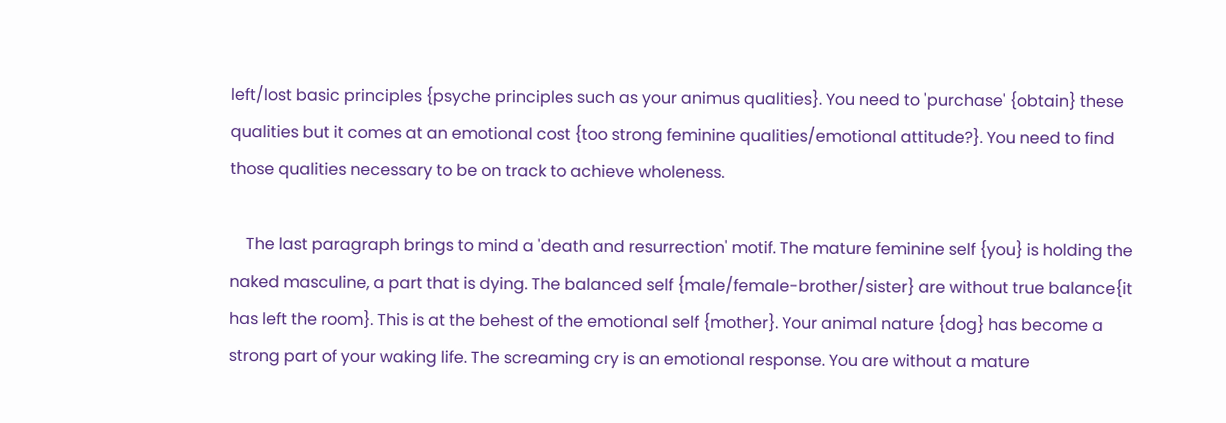left/lost basic principles {psyche principles such as your animus qualities}. You need to 'purchase' {obtain} these qualities but it comes at an emotional cost {too strong feminine qualities/emotional attitude?}. You need to find those qualities necessary to be on track to achieve wholeness.

    The last paragraph brings to mind a 'death and resurrection' motif. The mature feminine self {you} is holding the naked masculine, a part that is dying. The balanced self {male/female-brother/sister} are without true balance{it has left the room}. This is at the behest of the emotional self {mother}. Your animal nature {dog} has become a strong part of your waking life. The screaming cry is an emotional response. You are without a mature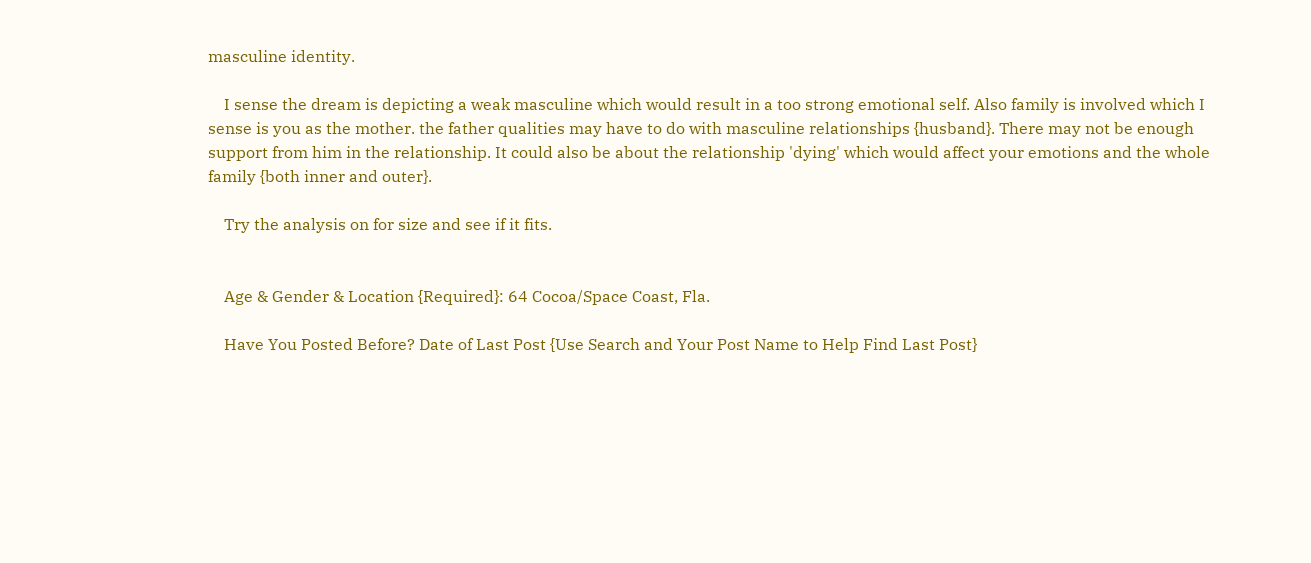masculine identity.

    I sense the dream is depicting a weak masculine which would result in a too strong emotional self. Also family is involved which I sense is you as the mother. the father qualities may have to do with masculine relationships {husband}. There may not be enough support from him in the relationship. It could also be about the relationship 'dying' which would affect your emotions and the whole family {both inner and outer}.

    Try the analysis on for size and see if it fits.


    Age & Gender & Location {Required}: 64 Cocoa/Space Coast, Fla.

    Have You Posted Before? Date of Last Post {Use Search and Your Post Name to Help Find Last Post}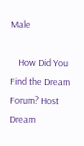Male

    How Did You Find the Dream Forum? Host Dream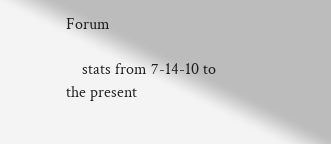Forum

    stats from 7-14-10 to the present